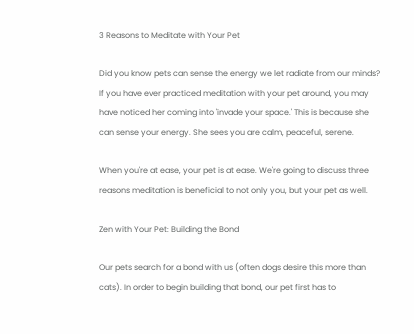3 Reasons to Meditate with Your Pet

Did you know pets can sense the energy we let radiate from our minds? If you have ever practiced meditation with your pet around, you may have noticed her coming into 'invade your space.' This is because she can sense your energy. She sees you are calm, peaceful, serene.

When you're at ease, your pet is at ease. We're going to discuss three reasons meditation is beneficial to not only you, but your pet as well.

Zen with Your Pet: Building the Bond

Our pets search for a bond with us (often dogs desire this more than cats). In order to begin building that bond, our pet first has to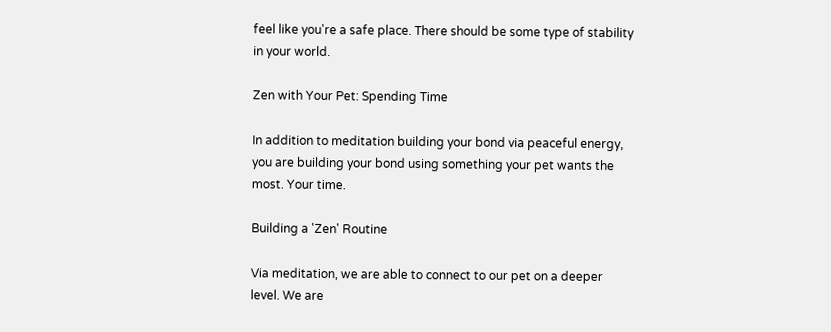feel like you're a safe place. There should be some type of stability in your world.

Zen with Your Pet: Spending Time

In addition to meditation building your bond via peaceful energy, you are building your bond using something your pet wants the most. Your time.

Building a 'Zen' Routine

Via meditation, we are able to connect to our pet on a deeper level. We are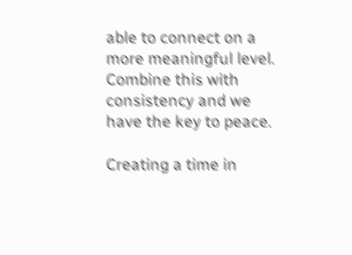able to connect on a more meaningful level. Combine this with consistency and we have the key to peace.

Creating a time in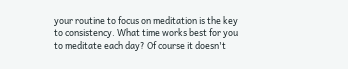your routine to focus on meditation is the key to consistency. What time works best for you to meditate each day? Of course it doesn't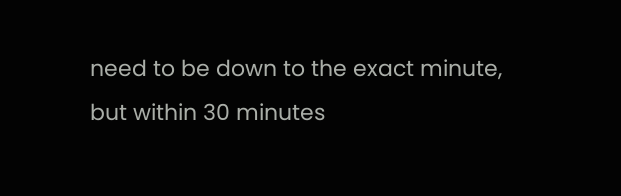need to be down to the exact minute, but within 30 minutes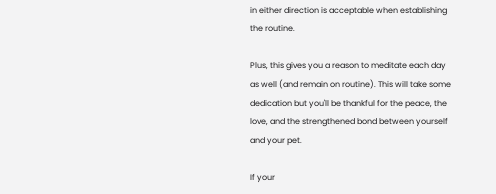in either direction is acceptable when establishing the routine.

Plus, this gives you a reason to meditate each day as well (and remain on routine). This will take some dedication but you'll be thankful for the peace, the love, and the strengthened bond between yourself and your pet.

If your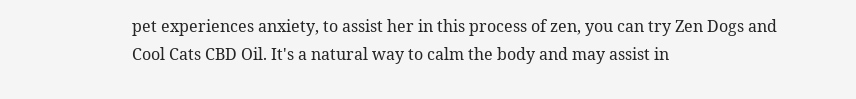pet experiences anxiety, to assist her in this process of zen, you can try Zen Dogs and Cool Cats CBD Oil. It's a natural way to calm the body and may assist in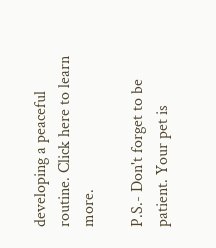developing a peaceful routine. Click here to learn more.

P.S.- Don't forget to be patient. Your pet is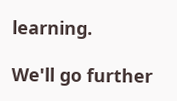learning.

We'll go further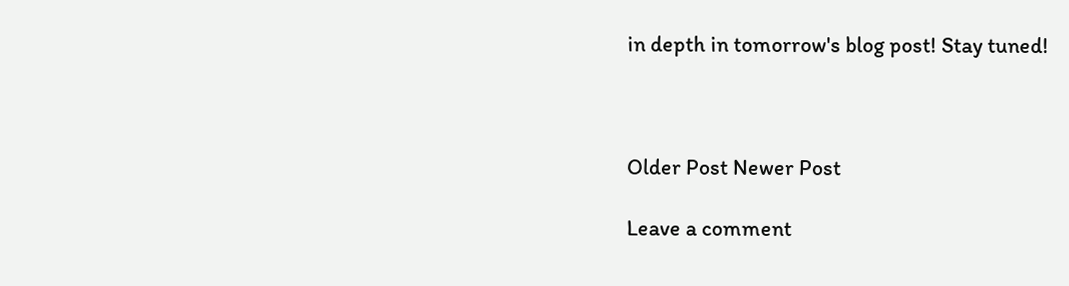in depth in tomorrow's blog post! Stay tuned!



Older Post Newer Post

Leave a comment